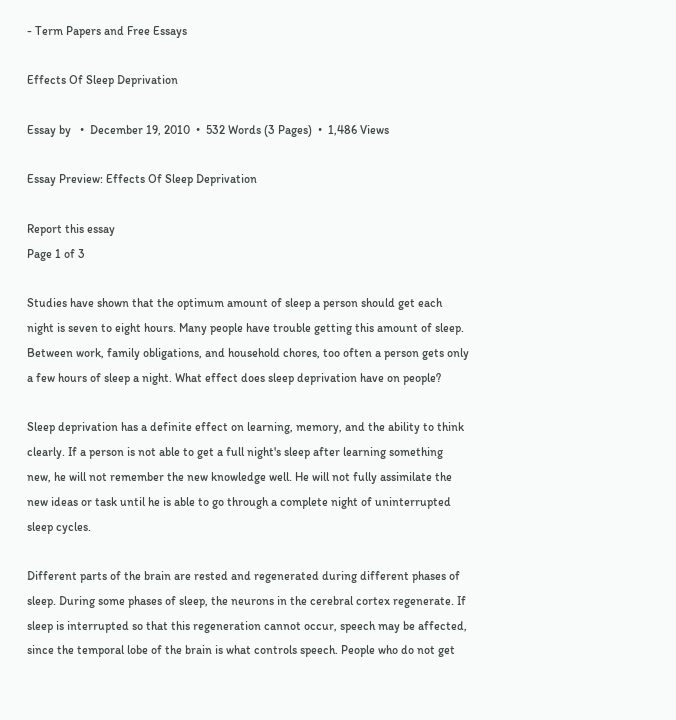- Term Papers and Free Essays

Effects Of Sleep Deprivation

Essay by   •  December 19, 2010  •  532 Words (3 Pages)  •  1,486 Views

Essay Preview: Effects Of Sleep Deprivation

Report this essay
Page 1 of 3

Studies have shown that the optimum amount of sleep a person should get each night is seven to eight hours. Many people have trouble getting this amount of sleep. Between work, family obligations, and household chores, too often a person gets only a few hours of sleep a night. What effect does sleep deprivation have on people?

Sleep deprivation has a definite effect on learning, memory, and the ability to think clearly. If a person is not able to get a full night's sleep after learning something new, he will not remember the new knowledge well. He will not fully assimilate the new ideas or task until he is able to go through a complete night of uninterrupted sleep cycles.

Different parts of the brain are rested and regenerated during different phases of sleep. During some phases of sleep, the neurons in the cerebral cortex regenerate. If sleep is interrupted so that this regeneration cannot occur, speech may be affected, since the temporal lobe of the brain is what controls speech. People who do not get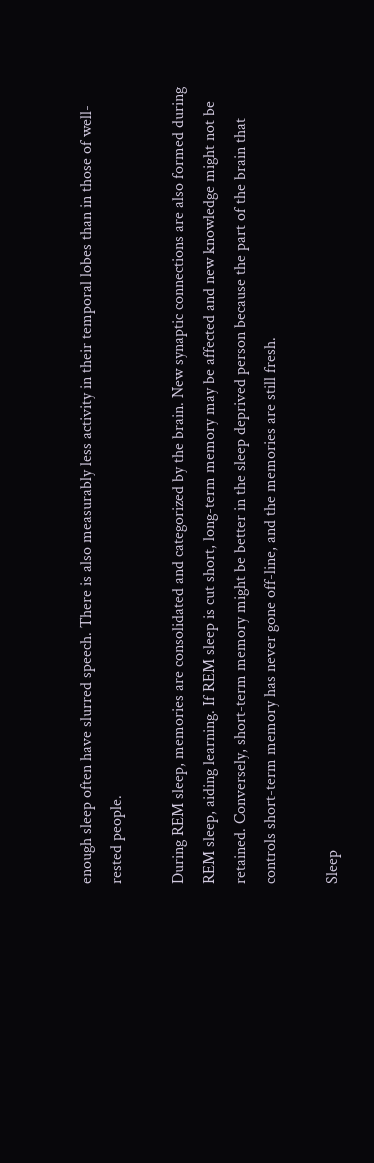enough sleep often have slurred speech. There is also measurably less activity in their temporal lobes than in those of well-rested people.

During REM sleep, memories are consolidated and categorized by the brain. New synaptic connections are also formed during REM sleep, aiding learning. If REM sleep is cut short, long-term memory may be affected and new knowledge might not be retained. Conversely, short-term memory might be better in the sleep deprived person because the part of the brain that controls short-term memory has never gone off-line, and the memories are still fresh.

Sleep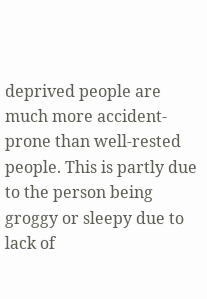deprived people are much more accident-prone than well-rested people. This is partly due to the person being groggy or sleepy due to lack of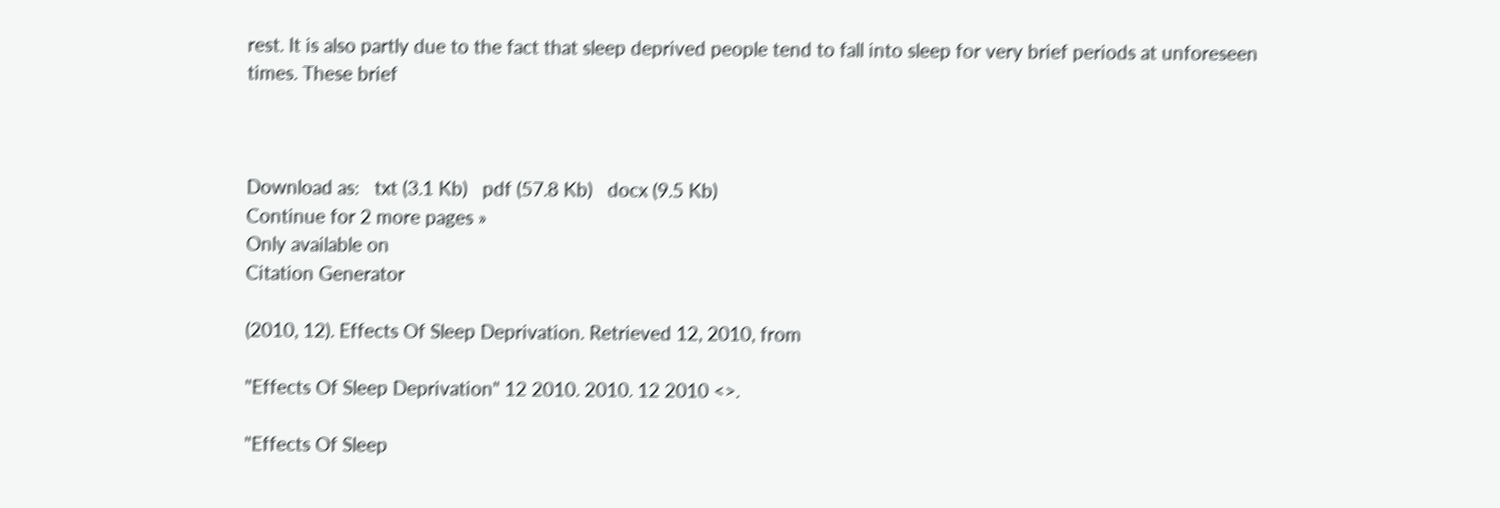rest. It is also partly due to the fact that sleep deprived people tend to fall into sleep for very brief periods at unforeseen times. These brief



Download as:   txt (3.1 Kb)   pdf (57.8 Kb)   docx (9.5 Kb)
Continue for 2 more pages »
Only available on
Citation Generator

(2010, 12). Effects Of Sleep Deprivation. Retrieved 12, 2010, from

"Effects Of Sleep Deprivation" 12 2010. 2010. 12 2010 <>.

"Effects Of Sleep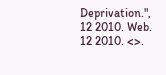Deprivation.", 12 2010. Web. 12 2010. <>.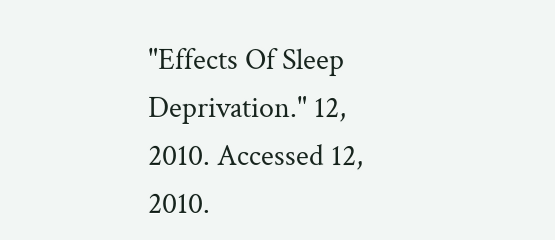"Effects Of Sleep Deprivation." 12, 2010. Accessed 12, 2010.